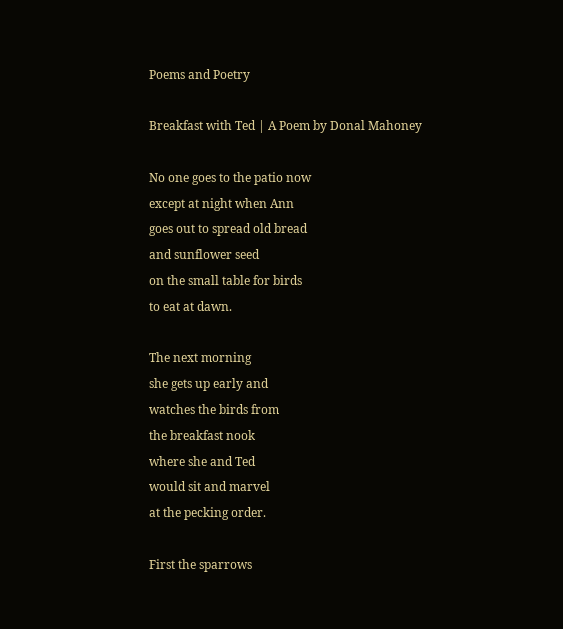Poems and Poetry

Breakfast with Ted | A Poem by Donal Mahoney

No one goes to the patio now
except at night when Ann
goes out to spread old bread
and sunflower seed
on the small table for birds
to eat at dawn.

The next morning
she gets up early and
watches the birds from
the breakfast nook
where she and Ted
would sit and marvel
at the pecking order.

First the sparrows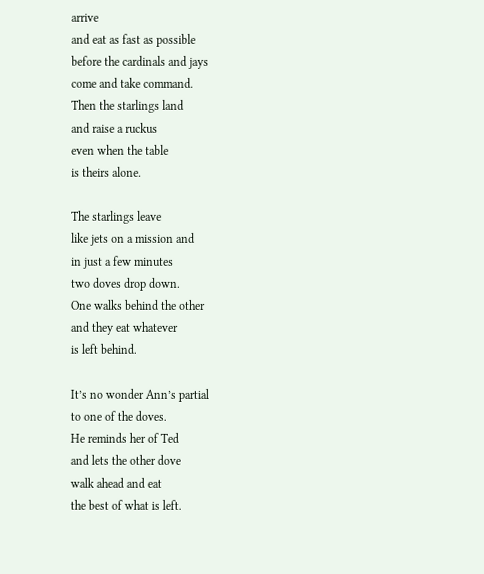arrive
and eat as fast as possible
before the cardinals and jays
come and take command.
Then the starlings land
and raise a ruckus
even when the table
is theirs alone.

The starlings leave
like jets on a mission and
in just a few minutes
two doves drop down.
One walks behind the other
and they eat whatever
is left behind.

It’s no wonder Ann’s partial
to one of the doves.
He reminds her of Ted
and lets the other dove
walk ahead and eat
the best of what is left.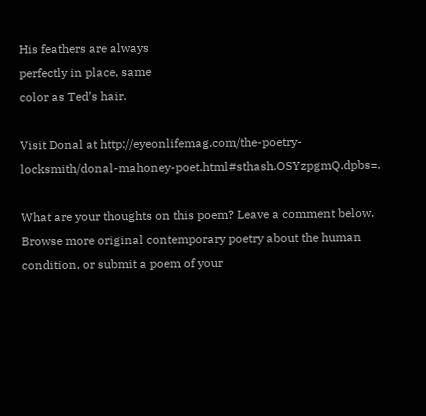His feathers are always
perfectly in place, same
color as Ted’s hair.

Visit Donal at http://eyeonlifemag.com/the-poetry-locksmith/donal-mahoney-poet.html#sthash.OSYzpgmQ.dpbs=.

What are your thoughts on this poem? Leave a comment below. Browse more original contemporary poetry about the human condition, or submit a poem of your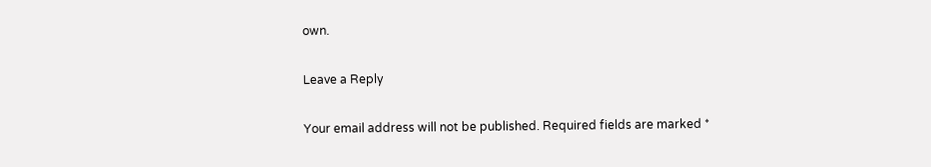own.

Leave a Reply

Your email address will not be published. Required fields are marked *